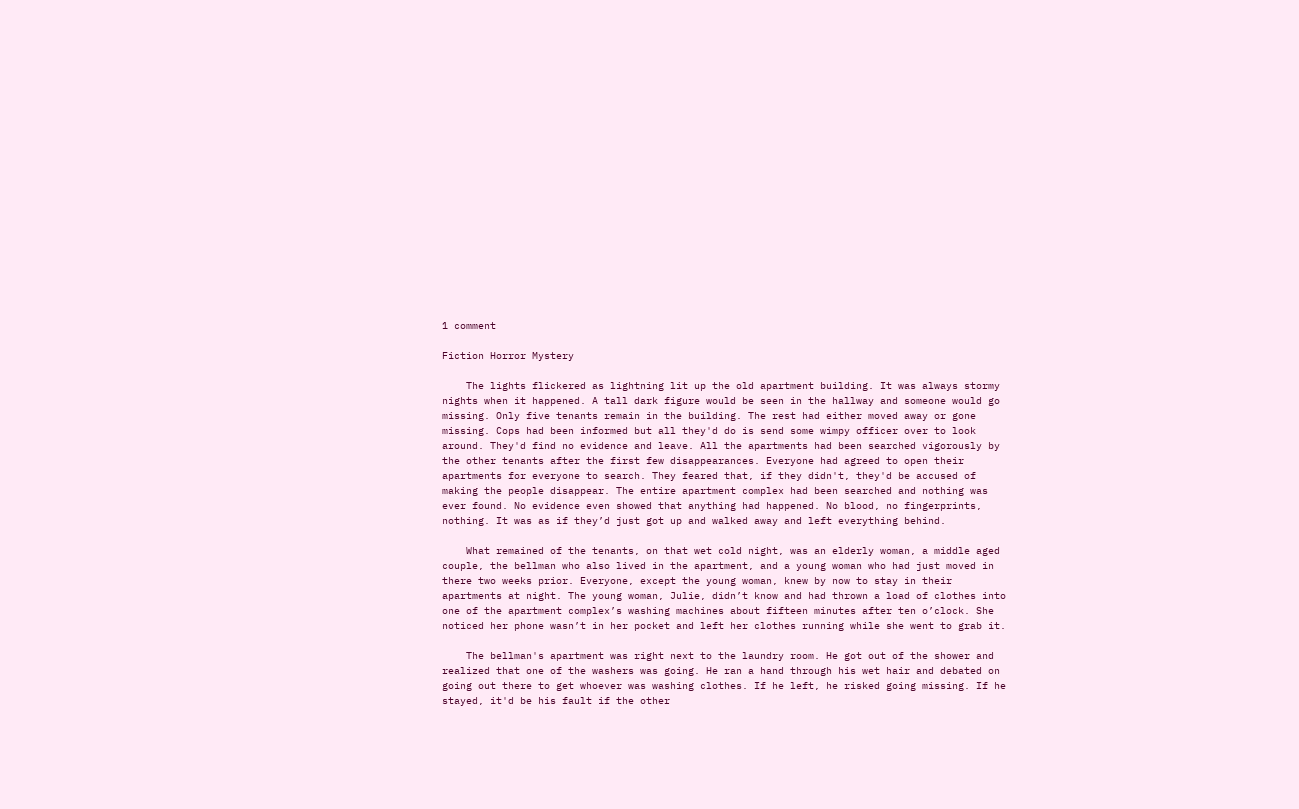1 comment

Fiction Horror Mystery

    The lights flickered as lightning lit up the old apartment building. It was always stormy nights when it happened. A tall dark figure would be seen in the hallway and someone would go missing. Only five tenants remain in the building. The rest had either moved away or gone missing. Cops had been informed but all they'd do is send some wimpy officer over to look around. They'd find no evidence and leave. All the apartments had been searched vigorously by the other tenants after the first few disappearances. Everyone had agreed to open their apartments for everyone to search. They feared that, if they didn't, they'd be accused of making the people disappear. The entire apartment complex had been searched and nothing was ever found. No evidence even showed that anything had happened. No blood, no fingerprints, nothing. It was as if they’d just got up and walked away and left everything behind.

    What remained of the tenants, on that wet cold night, was an elderly woman, a middle aged couple, the bellman who also lived in the apartment, and a young woman who had just moved in there two weeks prior. Everyone, except the young woman, knew by now to stay in their apartments at night. The young woman, Julie, didn’t know and had thrown a load of clothes into one of the apartment complex’s washing machines about fifteen minutes after ten o’clock. She noticed her phone wasn’t in her pocket and left her clothes running while she went to grab it.

    The bellman's apartment was right next to the laundry room. He got out of the shower and realized that one of the washers was going. He ran a hand through his wet hair and debated on going out there to get whoever was washing clothes. If he left, he risked going missing. If he stayed, it'd be his fault if the other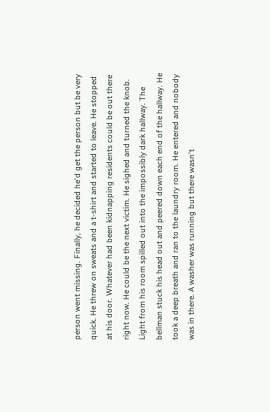person went missing. Finally, he decided he'd get the person but be very quick. He threw on sweats and a t-shirt and started to leave. He stopped at his door. Whatever had been kidnapping residents could be out there right now. He could be the next victim. He sighed and turned the knob. Light from his room spilled out into the impossibly dark hallway. The bellman stuck his head out and peered down each end of the hallway. He took a deep breath and ran to the laundry room. He entered and nobody was in there. A washer was running but there wasn't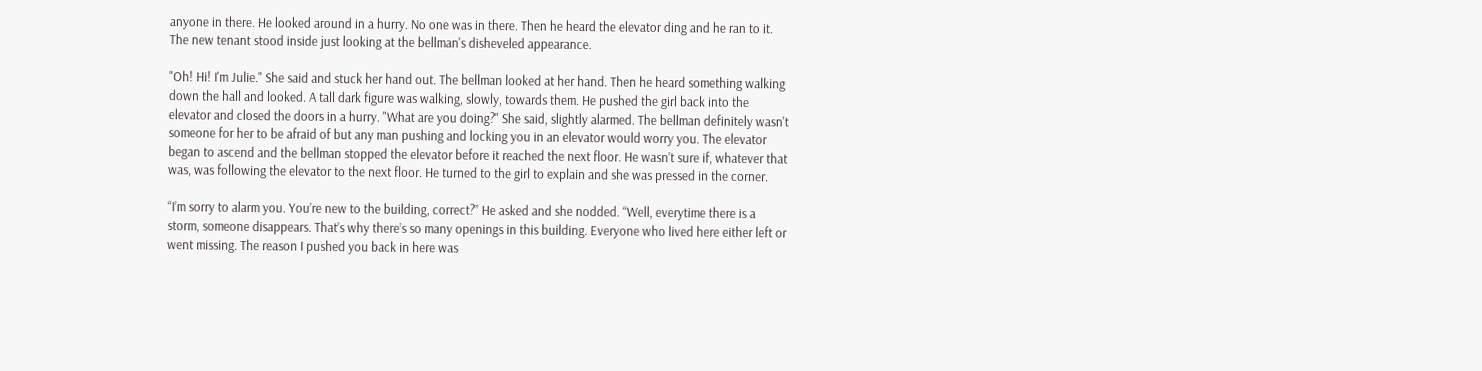anyone in there. He looked around in a hurry. No one was in there. Then he heard the elevator ding and he ran to it. The new tenant stood inside just looking at the bellman's disheveled appearance.

"Oh! Hi! I'm Julie." She said and stuck her hand out. The bellman looked at her hand. Then he heard something walking down the hall and looked. A tall dark figure was walking, slowly, towards them. He pushed the girl back into the elevator and closed the doors in a hurry. "What are you doing?" She said, slightly alarmed. The bellman definitely wasn't someone for her to be afraid of but any man pushing and locking you in an elevator would worry you. The elevator began to ascend and the bellman stopped the elevator before it reached the next floor. He wasn’t sure if, whatever that was, was following the elevator to the next floor. He turned to the girl to explain and she was pressed in the corner.

“I’m sorry to alarm you. You’re new to the building, correct?” He asked and she nodded. “Well, everytime there is a storm, someone disappears. That’s why there’s so many openings in this building. Everyone who lived here either left or went missing. The reason I pushed you back in here was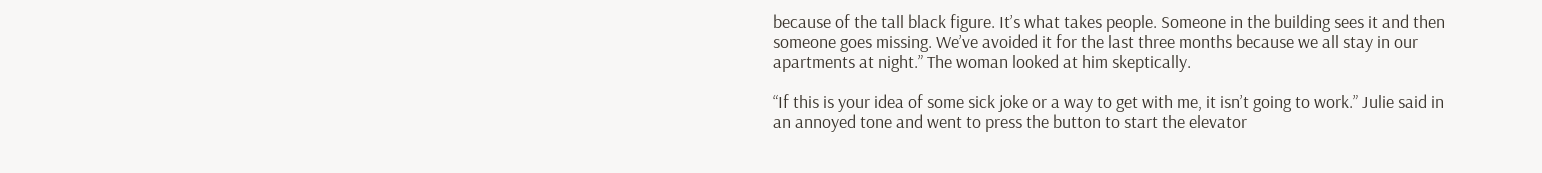because of the tall black figure. It’s what takes people. Someone in the building sees it and then someone goes missing. We’ve avoided it for the last three months because we all stay in our apartments at night.” The woman looked at him skeptically.

“If this is your idea of some sick joke or a way to get with me, it isn’t going to work.” Julie said in an annoyed tone and went to press the button to start the elevator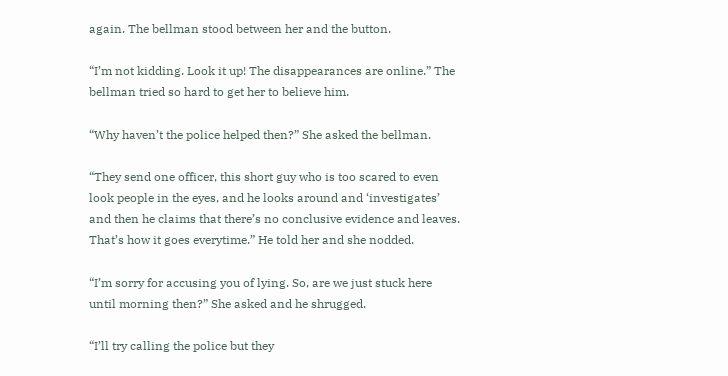again. The bellman stood between her and the button.

“I’m not kidding. Look it up! The disappearances are online.” The bellman tried so hard to get her to believe him.

“Why haven’t the police helped then?” She asked the bellman.

“They send one officer, this short guy who is too scared to even look people in the eyes, and he looks around and ‘investigates’ and then he claims that there’s no conclusive evidence and leaves. That’s how it goes everytime.” He told her and she nodded.

“I’m sorry for accusing you of lying. So, are we just stuck here until morning then?” She asked and he shrugged.

“I’ll try calling the police but they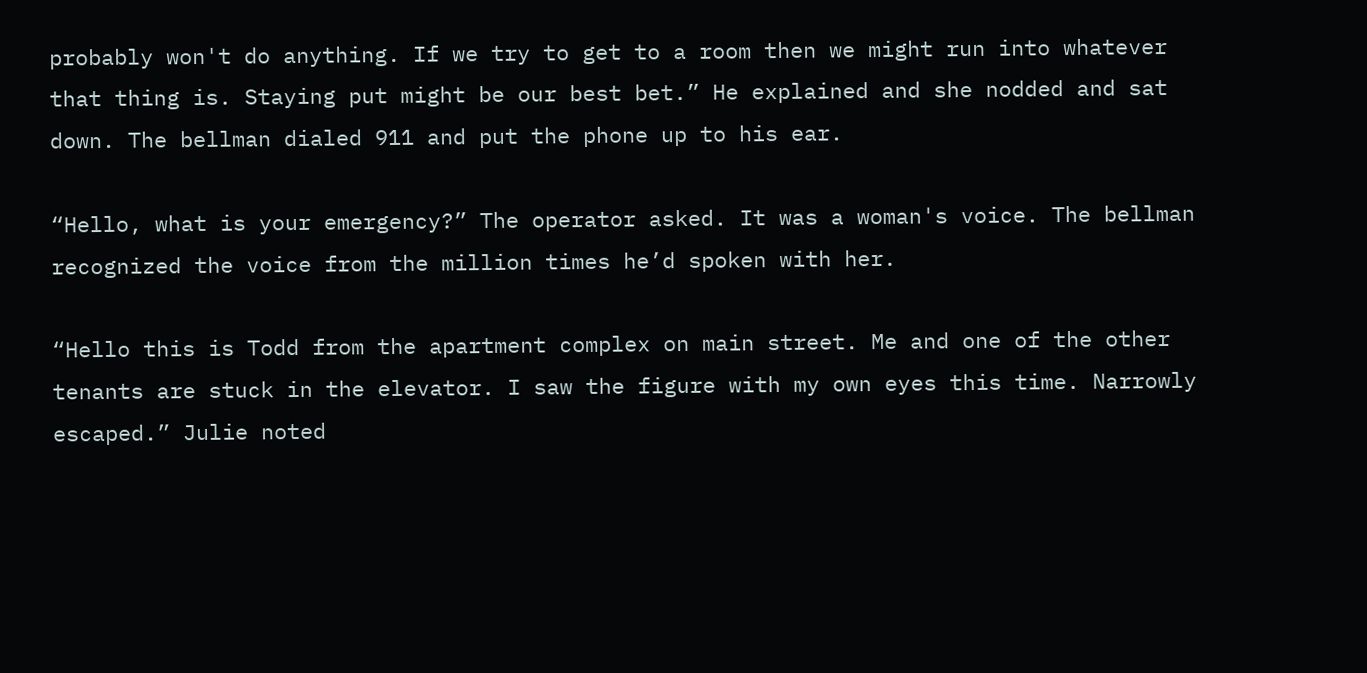probably won't do anything. If we try to get to a room then we might run into whatever that thing is. Staying put might be our best bet.” He explained and she nodded and sat down. The bellman dialed 911 and put the phone up to his ear.

“Hello, what is your emergency?” The operator asked. It was a woman's voice. The bellman recognized the voice from the million times he’d spoken with her.

“Hello this is Todd from the apartment complex on main street. Me and one of the other tenants are stuck in the elevator. I saw the figure with my own eyes this time. Narrowly escaped.” Julie noted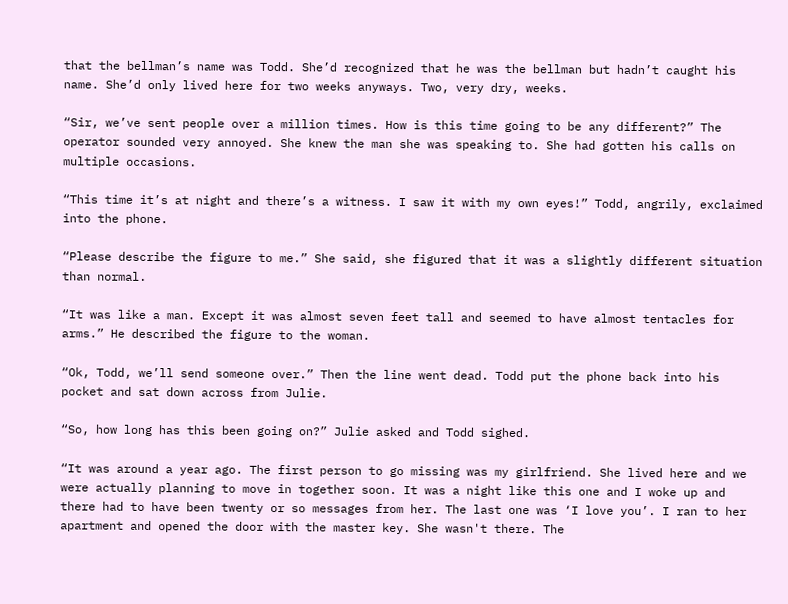that the bellman’s name was Todd. She’d recognized that he was the bellman but hadn’t caught his name. She’d only lived here for two weeks anyways. Two, very dry, weeks.

“Sir, we’ve sent people over a million times. How is this time going to be any different?” The operator sounded very annoyed. She knew the man she was speaking to. She had gotten his calls on multiple occasions.

“This time it’s at night and there’s a witness. I saw it with my own eyes!” Todd, angrily, exclaimed into the phone.

“Please describe the figure to me.” She said, she figured that it was a slightly different situation than normal.

“It was like a man. Except it was almost seven feet tall and seemed to have almost tentacles for arms.” He described the figure to the woman.

“Ok, Todd, we’ll send someone over.” Then the line went dead. Todd put the phone back into his pocket and sat down across from Julie.

“So, how long has this been going on?” Julie asked and Todd sighed.

“It was around a year ago. The first person to go missing was my girlfriend. She lived here and we were actually planning to move in together soon. It was a night like this one and I woke up and there had to have been twenty or so messages from her. The last one was ‘I love you’. I ran to her apartment and opened the door with the master key. She wasn't there. The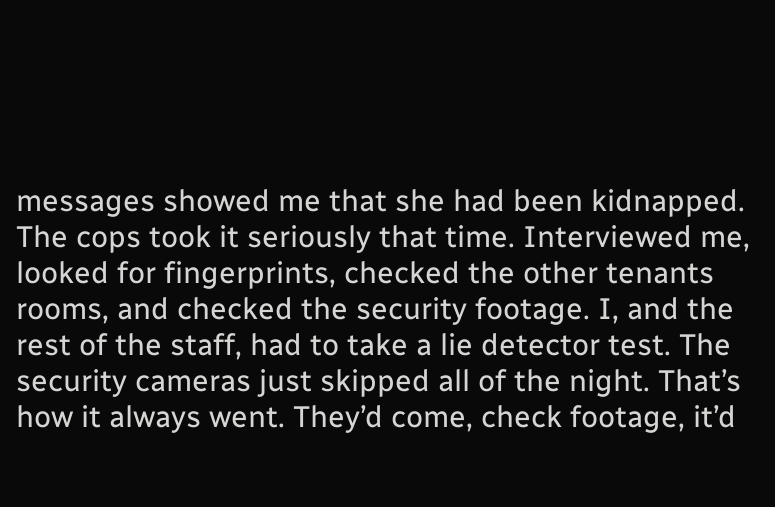messages showed me that she had been kidnapped. The cops took it seriously that time. Interviewed me, looked for fingerprints, checked the other tenants rooms, and checked the security footage. I, and the rest of the staff, had to take a lie detector test. The security cameras just skipped all of the night. That’s how it always went. They’d come, check footage, it’d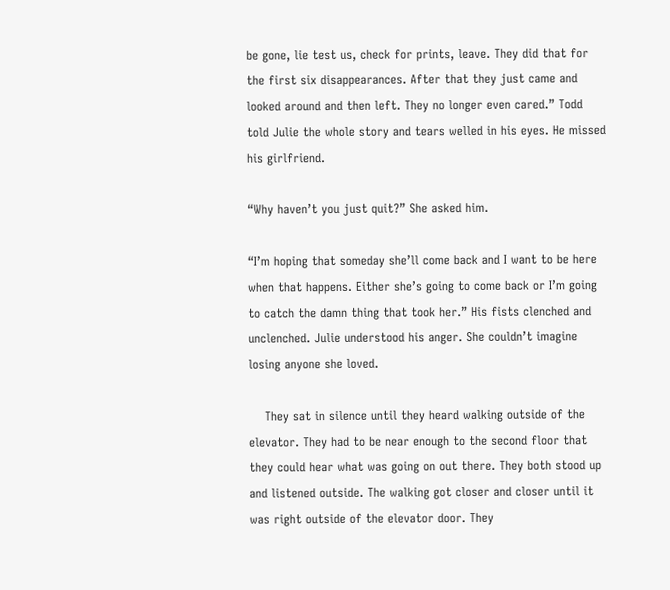be gone, lie test us, check for prints, leave. They did that for the first six disappearances. After that they just came and looked around and then left. They no longer even cared.” Todd told Julie the whole story and tears welled in his eyes. He missed his girlfriend.

“Why haven’t you just quit?” She asked him.

“I’m hoping that someday she’ll come back and I want to be here when that happens. Either she’s going to come back or I’m going to catch the damn thing that took her.” His fists clenched and unclenched. Julie understood his anger. She couldn’t imagine losing anyone she loved.

    They sat in silence until they heard walking outside of the elevator. They had to be near enough to the second floor that they could hear what was going on out there. They both stood up and listened outside. The walking got closer and closer until it was right outside of the elevator door. They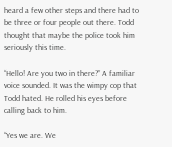heard a few other steps and there had to be three or four people out there. Todd thought that maybe the police took him seriously this time.

“Hello! Are you two in there?” A familiar voice sounded. It was the wimpy cop that Todd hated. He rolled his eyes before calling back to him.

“Yes we are. We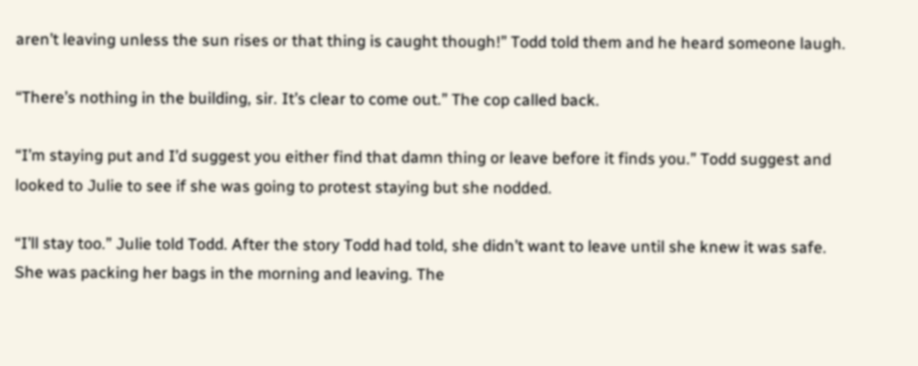aren’t leaving unless the sun rises or that thing is caught though!” Todd told them and he heard someone laugh.

“There’s nothing in the building, sir. It’s clear to come out.” The cop called back.

“I’m staying put and I’d suggest you either find that damn thing or leave before it finds you.” Todd suggest and looked to Julie to see if she was going to protest staying but she nodded.

“I’ll stay too.” Julie told Todd. After the story Todd had told, she didn’t want to leave until she knew it was safe. She was packing her bags in the morning and leaving. The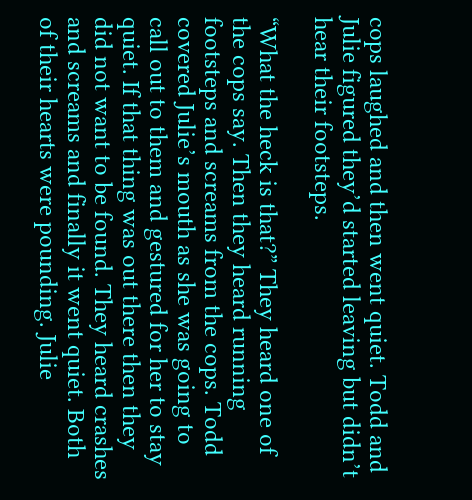cops laughed and then went quiet. Todd and Julie figured they’d started leaving but didn’t hear their footsteps.

“What the heck is that?” They heard one of the cops say. Then they heard running footsteps and screams from the cops. Todd covered Julie’s mouth as she was going to call out to them and gestured for her to stay quiet. If that thing was out there then they did not want to be found. They heard crashes and screams and finally it went quiet. Both of their hearts were pounding. Julie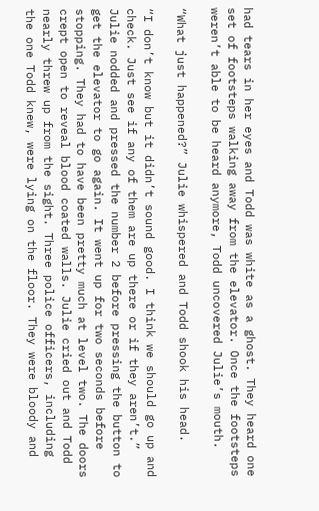had tears in her eyes and Todd was white as a ghost. They heard one set of footsteps walking away from the elevator. Once the footsteps weren’t able to be heard anymore, Todd uncovered Julie’s mouth.

“What just happened?” Julie whispered and Todd shook his head.

“I don’t know but it didn’t sound good. I think we should go up and check. Just see if any of them are up there or if they aren’t.” Julie nodded and pressed the number 2 before pressing the button to get the elevator to go again. It went up for two seconds before stopping. They had to have been pretty much at level two. The doors crept open to reveal blood coated walls. Julie cried out and Todd nearly threw up from the sight. Three police officers, including the one Todd knew, were lying on the floor. They were bloody and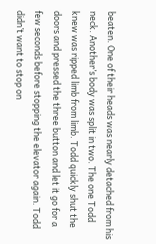beaten. One of their heads was nearly detached from his neck. Another’s body was split in two. The one Todd knew was ripped limb from limb. Todd quickly shut the doors and pressed the three button and let it go for a few seconds before stopping the elevator again. Todd didn’t want to stop on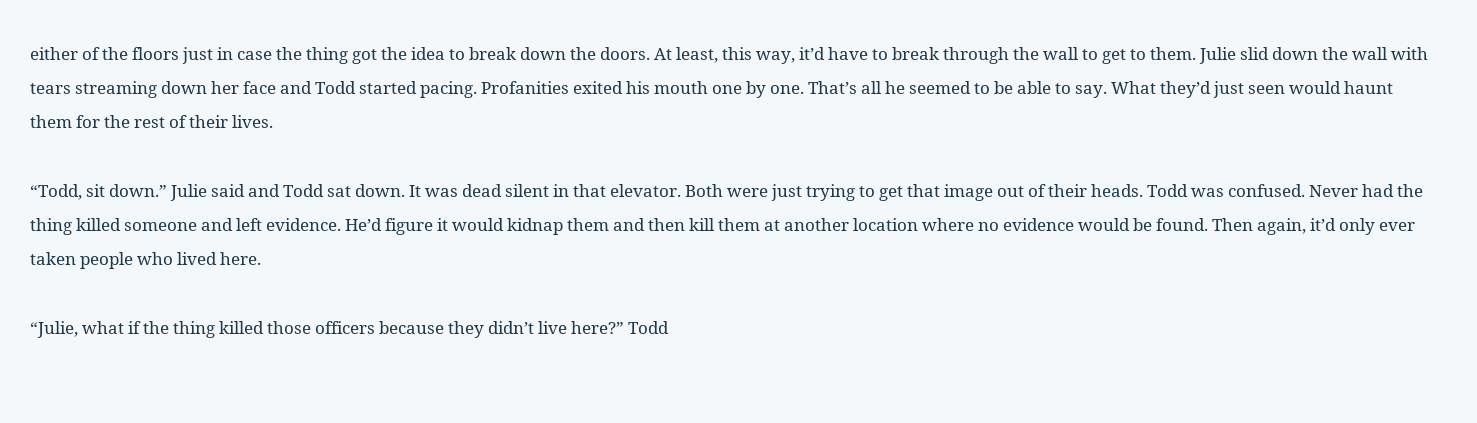either of the floors just in case the thing got the idea to break down the doors. At least, this way, it’d have to break through the wall to get to them. Julie slid down the wall with tears streaming down her face and Todd started pacing. Profanities exited his mouth one by one. That’s all he seemed to be able to say. What they’d just seen would haunt them for the rest of their lives.

“Todd, sit down.” Julie said and Todd sat down. It was dead silent in that elevator. Both were just trying to get that image out of their heads. Todd was confused. Never had the thing killed someone and left evidence. He’d figure it would kidnap them and then kill them at another location where no evidence would be found. Then again, it’d only ever taken people who lived here.

“Julie, what if the thing killed those officers because they didn’t live here?” Todd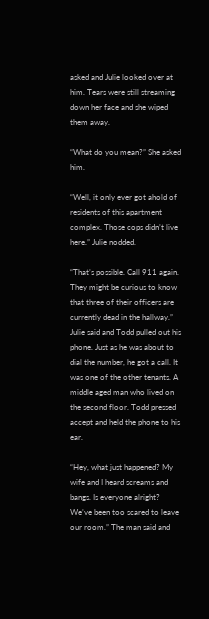asked and Julie looked over at him. Tears were still streaming down her face and she wiped them away.

“What do you mean?” She asked him.

“Well, it only ever got ahold of residents of this apartment complex. Those cops didn’t live here.” Julie nodded.

“That’s possible. Call 911 again. They might be curious to know that three of their officers are currently dead in the hallway.” Julie said and Todd pulled out his phone. Just as he was about to dial the number, he got a call. It was one of the other tenants. A middle aged man who lived on the second floor. Todd pressed accept and held the phone to his ear.

“Hey, what just happened? My wife and I heard screams and bangs. Is everyone alright? We’ve been too scared to leave our room.” The man said and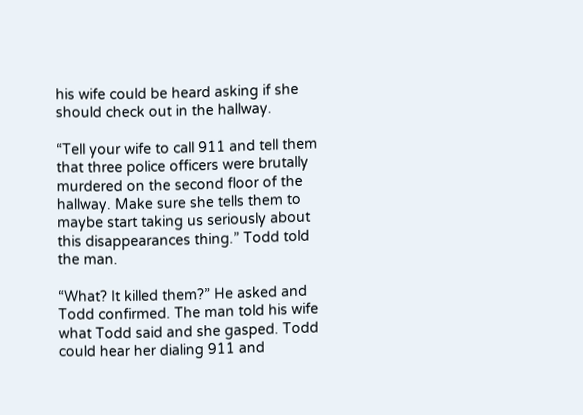his wife could be heard asking if she should check out in the hallway.

“Tell your wife to call 911 and tell them that three police officers were brutally murdered on the second floor of the hallway. Make sure she tells them to maybe start taking us seriously about this disappearances thing.” Todd told the man.

“What? It killed them?” He asked and Todd confirmed. The man told his wife what Todd said and she gasped. Todd could hear her dialing 911 and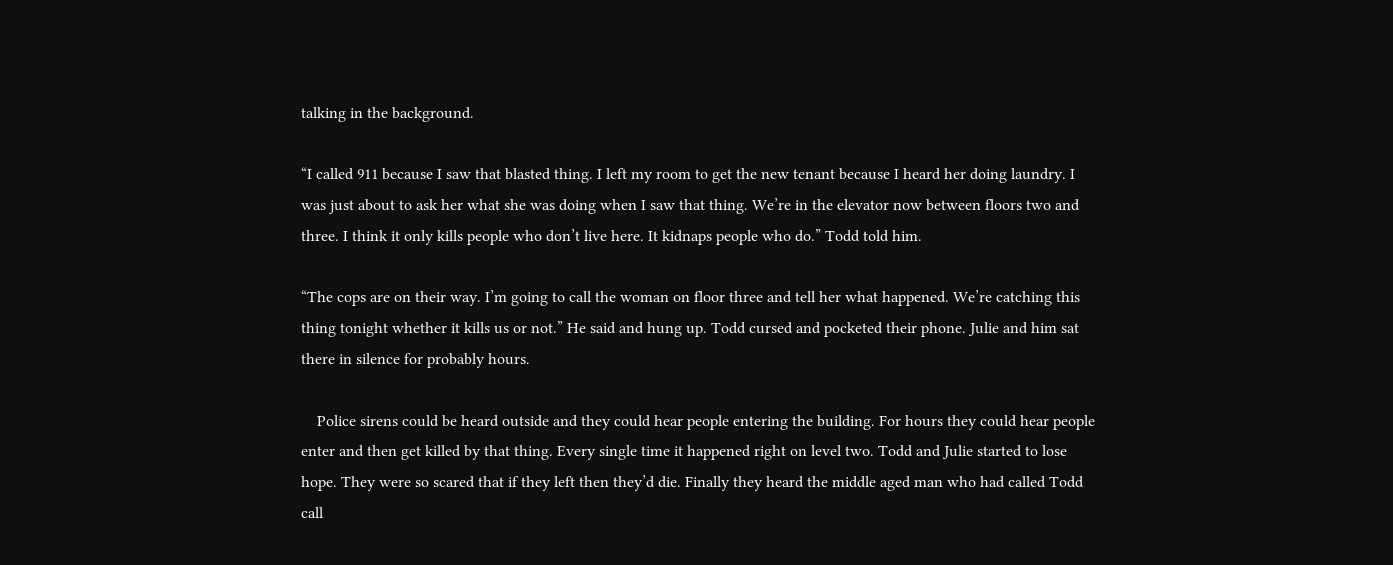talking in the background.

“I called 911 because I saw that blasted thing. I left my room to get the new tenant because I heard her doing laundry. I was just about to ask her what she was doing when I saw that thing. We’re in the elevator now between floors two and three. I think it only kills people who don’t live here. It kidnaps people who do.” Todd told him.

“The cops are on their way. I’m going to call the woman on floor three and tell her what happened. We’re catching this thing tonight whether it kills us or not.” He said and hung up. Todd cursed and pocketed their phone. Julie and him sat there in silence for probably hours.

    Police sirens could be heard outside and they could hear people entering the building. For hours they could hear people enter and then get killed by that thing. Every single time it happened right on level two. Todd and Julie started to lose hope. They were so scared that if they left then they’d die. Finally they heard the middle aged man who had called Todd call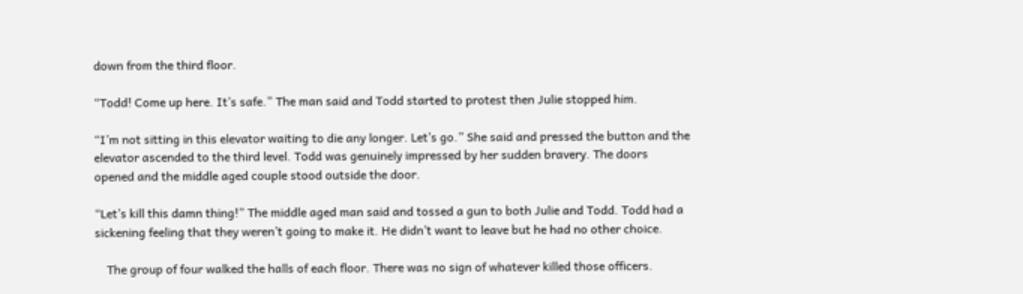down from the third floor.

“Todd! Come up here. It’s safe.” The man said and Todd started to protest then Julie stopped him.

“I’m not sitting in this elevator waiting to die any longer. Let’s go.” She said and pressed the button and the elevator ascended to the third level. Todd was genuinely impressed by her sudden bravery. The doors opened and the middle aged couple stood outside the door.

“Let’s kill this damn thing!” The middle aged man said and tossed a gun to both Julie and Todd. Todd had a sickening feeling that they weren’t going to make it. He didn’t want to leave but he had no other choice.

    The group of four walked the halls of each floor. There was no sign of whatever killed those officers.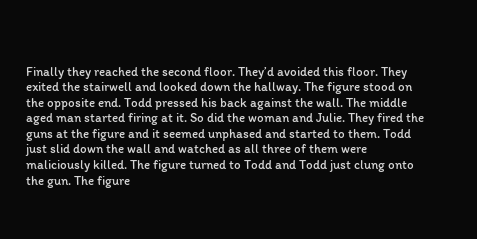Finally they reached the second floor. They’d avoided this floor. They exited the stairwell and looked down the hallway. The figure stood on the opposite end. Todd pressed his back against the wall. The middle aged man started firing at it. So did the woman and Julie. They fired the guns at the figure and it seemed unphased and started to them. Todd just slid down the wall and watched as all three of them were maliciously killed. The figure turned to Todd and Todd just clung onto the gun. The figure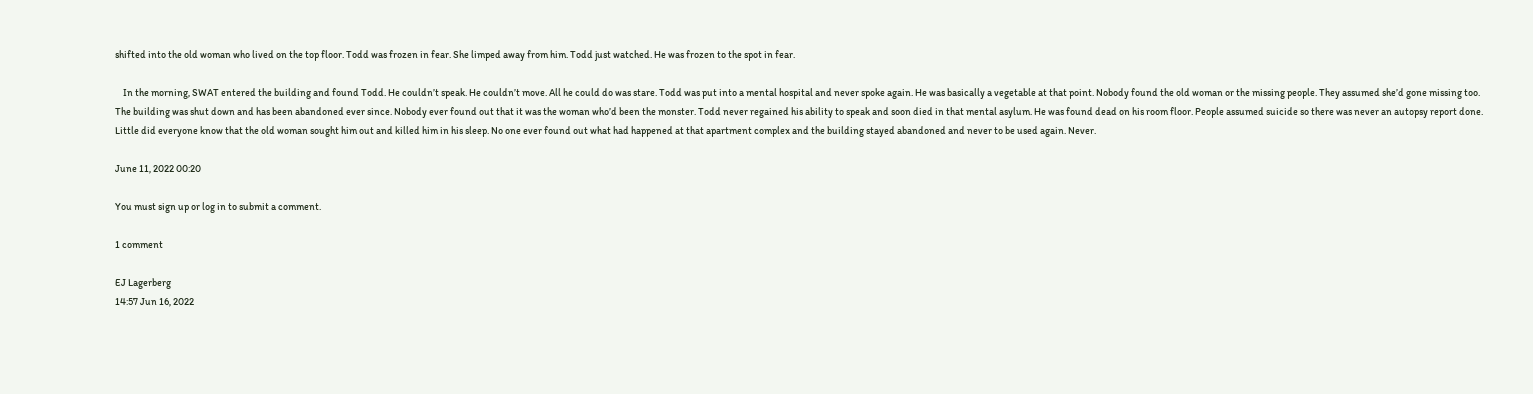shifted into the old woman who lived on the top floor. Todd was frozen in fear. She limped away from him. Todd just watched. He was frozen to the spot in fear.

    In the morning, SWAT entered the building and found Todd. He couldn’t speak. He couldn’t move. All he could do was stare. Todd was put into a mental hospital and never spoke again. He was basically a vegetable at that point. Nobody found the old woman or the missing people. They assumed she’d gone missing too. The building was shut down and has been abandoned ever since. Nobody ever found out that it was the woman who’d been the monster. Todd never regained his ability to speak and soon died in that mental asylum. He was found dead on his room floor. People assumed suicide so there was never an autopsy report done. Little did everyone know that the old woman sought him out and killed him in his sleep. No one ever found out what had happened at that apartment complex and the building stayed abandoned and never to be used again. Never.

June 11, 2022 00:20

You must sign up or log in to submit a comment.

1 comment

EJ Lagerberg
14:57 Jun 16, 2022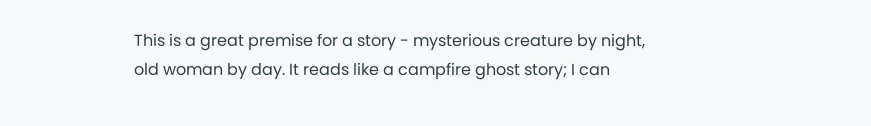This is a great premise for a story - mysterious creature by night, old woman by day. It reads like a campfire ghost story; I can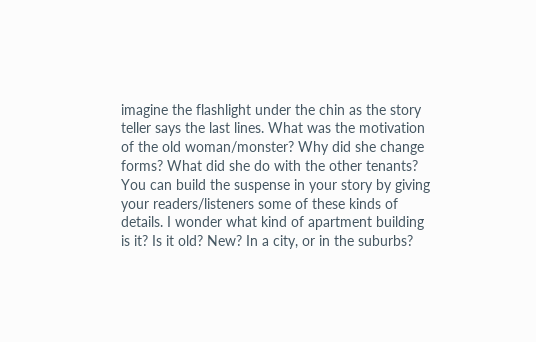imagine the flashlight under the chin as the story teller says the last lines. What was the motivation of the old woman/monster? Why did she change forms? What did she do with the other tenants? You can build the suspense in your story by giving your readers/listeners some of these kinds of details. I wonder what kind of apartment building is it? Is it old? New? In a city, or in the suburbs?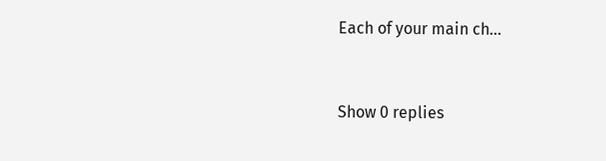Each of your main ch...


Show 0 replies